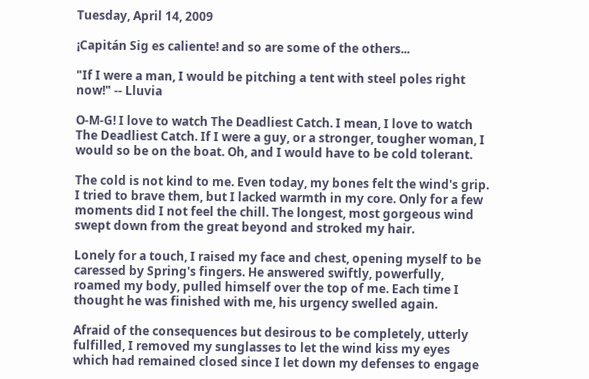Tuesday, April 14, 2009

¡Capitán Sig es caliente! and so are some of the others...

"If I were a man, I would be pitching a tent with steel poles right now!" -- Lluvia

O-M-G! I love to watch The Deadliest Catch. I mean, I love to watch The Deadliest Catch. If I were a guy, or a stronger, tougher woman, I would so be on the boat. Oh, and I would have to be cold tolerant.

The cold is not kind to me. Even today, my bones felt the wind's grip. I tried to brave them, but I lacked warmth in my core. Only for a few moments did I not feel the chill. The longest, most gorgeous wind swept down from the great beyond and stroked my hair.

Lonely for a touch, I raised my face and chest, opening myself to be caressed by Spring's fingers. He answered swiftly, powerfully, roamed my body, pulled himself over the top of me. Each time I thought he was finished with me, his urgency swelled again.

Afraid of the consequences but desirous to be completely, utterly fulfilled, I removed my sunglasses to let the wind kiss my eyes which had remained closed since I let down my defenses to engage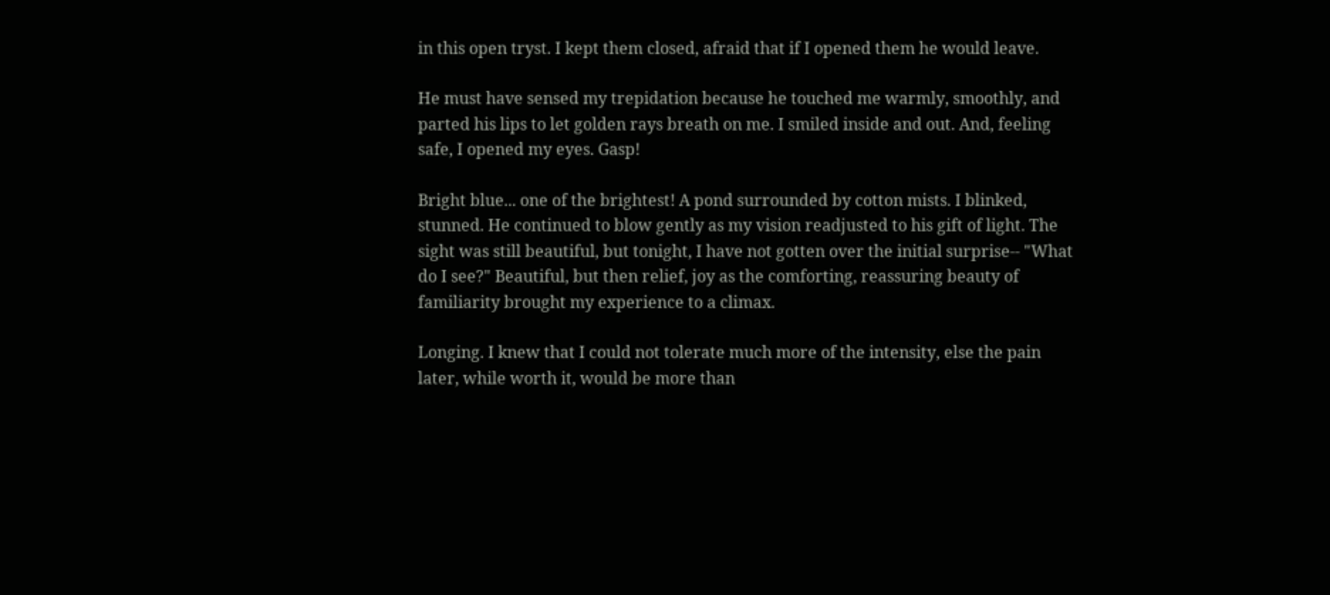in this open tryst. I kept them closed, afraid that if I opened them he would leave.

He must have sensed my trepidation because he touched me warmly, smoothly, and parted his lips to let golden rays breath on me. I smiled inside and out. And, feeling safe, I opened my eyes. Gasp!

Bright blue... one of the brightest! A pond surrounded by cotton mists. I blinked, stunned. He continued to blow gently as my vision readjusted to his gift of light. The sight was still beautiful, but tonight, I have not gotten over the initial surprise-- "What do I see?" Beautiful, but then relief, joy as the comforting, reassuring beauty of familiarity brought my experience to a climax.

Longing. I knew that I could not tolerate much more of the intensity, else the pain later, while worth it, would be more than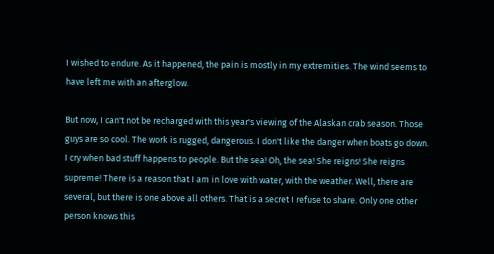I wished to endure. As it happened, the pain is mostly in my extremities. The wind seems to have left me with an afterglow.

But now, I can't not be recharged with this year's viewing of the Alaskan crab season. Those guys are so cool. The work is rugged, dangerous. I don't like the danger when boats go down. I cry when bad stuff happens to people. But the sea! Oh, the sea! She reigns! She reigns supreme! There is a reason that I am in love with water, with the weather. Well, there are several, but there is one above all others. That is a secret I refuse to share. Only one other person knows this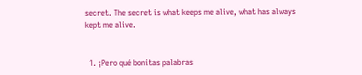secret. The secret is what keeps me alive, what has always kept me alive.


  1. ¡Pero qué bonitas palabras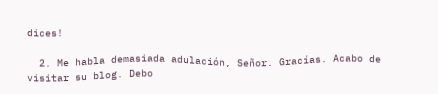dices!

  2. Me habla demasiada adulación, Señor. Gracías. Acabo de visitar su blog. Debo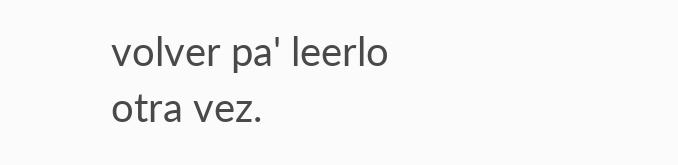volver pa' leerlo otra vez.